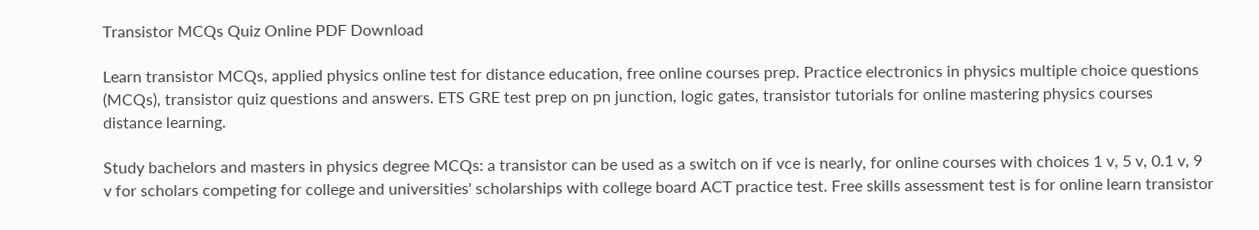Transistor MCQs Quiz Online PDF Download

Learn transistor MCQs, applied physics online test for distance education, free online courses prep. Practice electronics in physics multiple choice questions (MCQs), transistor quiz questions and answers. ETS GRE test prep on pn junction, logic gates, transistor tutorials for online mastering physics courses distance learning.

Study bachelors and masters in physics degree MCQs: a transistor can be used as a switch on if vce is nearly, for online courses with choices 1 v, 5 v, 0.1 v, 9 v for scholars competing for college and universities' scholarships with college board ACT practice test. Free skills assessment test is for online learn transistor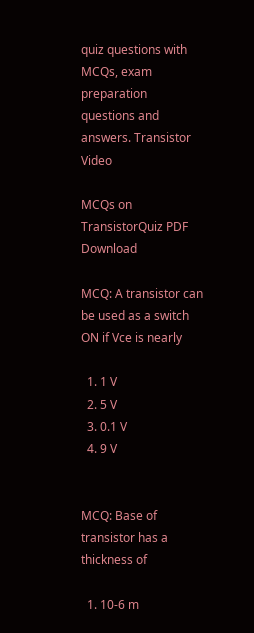quiz questions with MCQs, exam preparation questions and answers. Transistor Video

MCQs on TransistorQuiz PDF Download

MCQ: A transistor can be used as a switch ON if Vce is nearly

  1. 1 V
  2. 5 V
  3. 0.1 V
  4. 9 V


MCQ: Base of transistor has a thickness of

  1. 10-6 m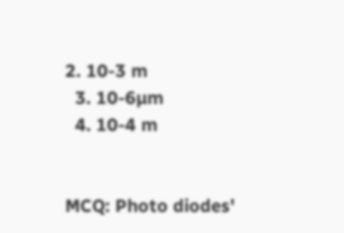2. 10-3 m
  3. 10-6µm
  4. 10-4 m


MCQ: Photo diodes'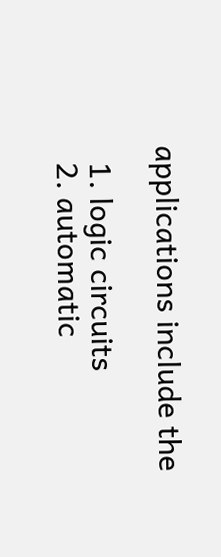applications include the

  1. logic circuits
  2. automatic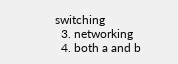switching
  3. networking
  4. both a and b